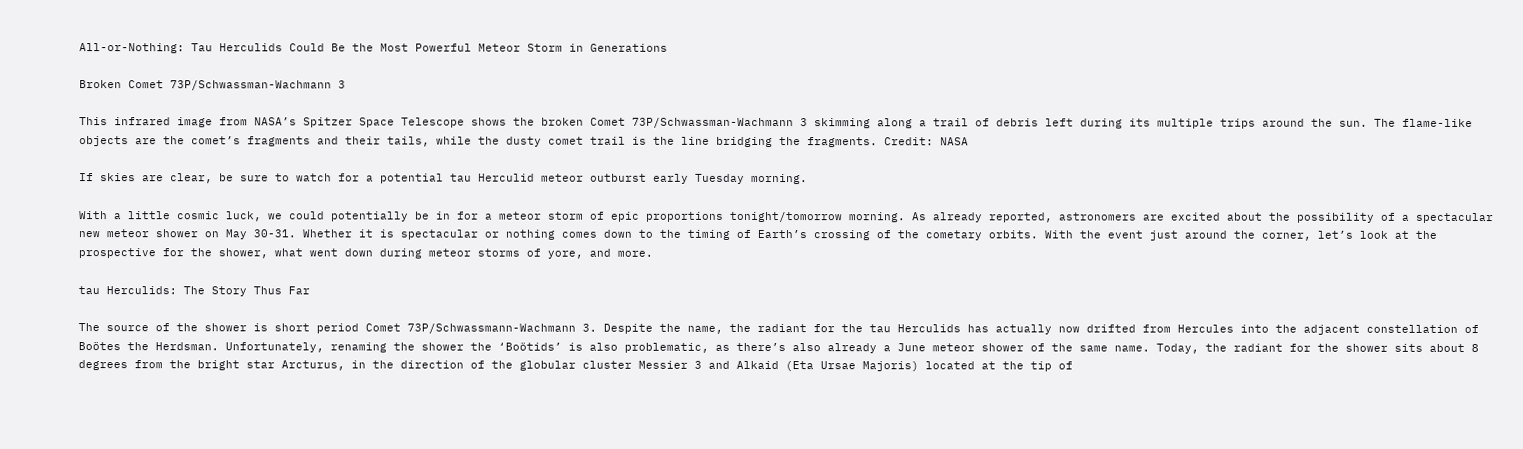All-or-Nothing: Tau Herculids Could Be the Most Powerful Meteor Storm in Generations

Broken Comet 73P/Schwassman-Wachmann 3

This infrared image from NASA’s Spitzer Space Telescope shows the broken Comet 73P/Schwassman-Wachmann 3 skimming along a trail of debris left during its multiple trips around the sun. The flame-like objects are the comet’s fragments and their tails, while the dusty comet trail is the line bridging the fragments. Credit: NASA

If skies are clear, be sure to watch for a potential tau Herculid meteor outburst early Tuesday morning.

With a little cosmic luck, we could potentially be in for a meteor storm of epic proportions tonight/tomorrow morning. As already reported, astronomers are excited about the possibility of a spectacular new meteor shower on May 30-31. Whether it is spectacular or nothing comes down to the timing of Earth’s crossing of the cometary orbits. With the event just around the corner, let’s look at the prospective for the shower, what went down during meteor storms of yore, and more.

tau Herculids: The Story Thus Far

The source of the shower is short period Comet 73P/Schwassmann-Wachmann 3. Despite the name, the radiant for the tau Herculids has actually now drifted from Hercules into the adjacent constellation of Boötes the Herdsman. Unfortunately, renaming the shower the ‘Boötids’ is also problematic, as there’s also already a June meteor shower of the same name. Today, the radiant for the shower sits about 8 degrees from the bright star Arcturus, in the direction of the globular cluster Messier 3 and Alkaid (Eta Ursae Majoris) located at the tip of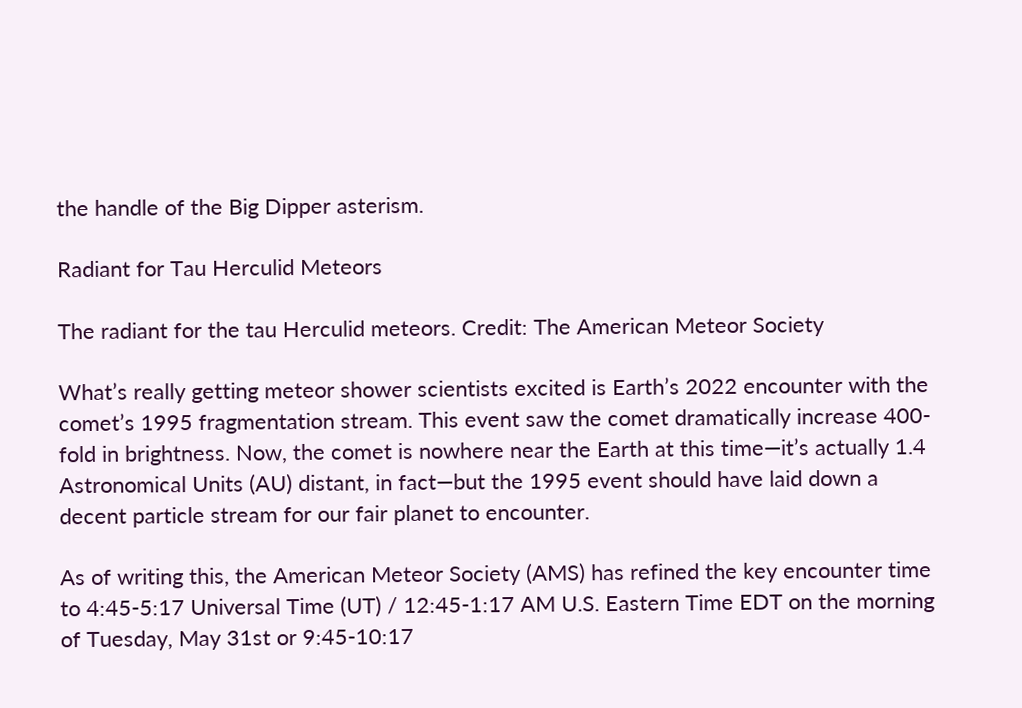the handle of the Big Dipper asterism.

Radiant for Tau Herculid Meteors

The radiant for the tau Herculid meteors. Credit: The American Meteor Society

What’s really getting meteor shower scientists excited is Earth’s 2022 encounter with the comet’s 1995 fragmentation stream. This event saw the comet dramatically increase 400-fold in brightness. Now, the comet is nowhere near the Earth at this time—it’s actually 1.4 Astronomical Units (AU) distant, in fact—but the 1995 event should have laid down a decent particle stream for our fair planet to encounter.

As of writing this, the American Meteor Society (AMS) has refined the key encounter time to 4:45-5:17 Universal Time (UT) / 12:45-1:17 AM U.S. Eastern Time EDT on the morning of Tuesday, May 31st or 9:45-10:17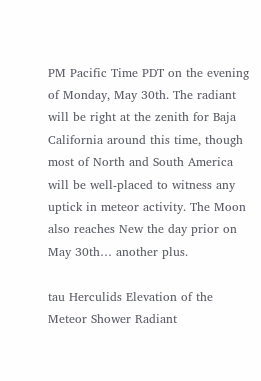PM Pacific Time PDT on the evening of Monday, May 30th. The radiant will be right at the zenith for Baja California around this time, though most of North and South America will be well-placed to witness any uptick in meteor activity. The Moon also reaches New the day prior on May 30th… another plus.

tau Herculids Elevation of the Meteor Shower Radiant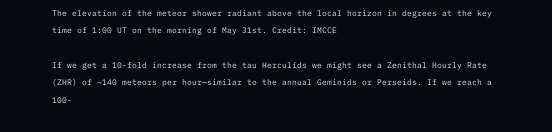The elevation of the meteor shower radiant above the local horizon in degrees at the key time of 1:00 UT on the morning of May 31st. Credit: IMCCE

If we get a 10-fold increase from the tau Herculids we might see a Zenithal Hourly Rate (ZHR) of ~140 meteors per hour—similar to the annual Geminids or Perseids. If we reach a 100-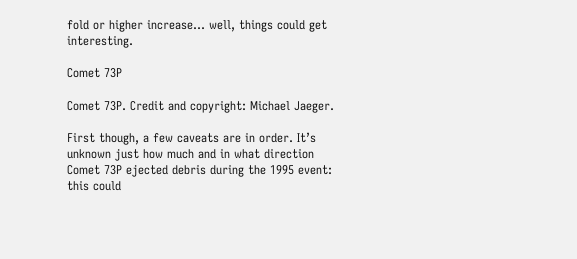fold or higher increase… well, things could get interesting.

Comet 73P

Comet 73P. Credit and copyright: Michael Jaeger.

First though, a few caveats are in order. It’s unknown just how much and in what direction Comet 73P ejected debris during the 1995 event: this could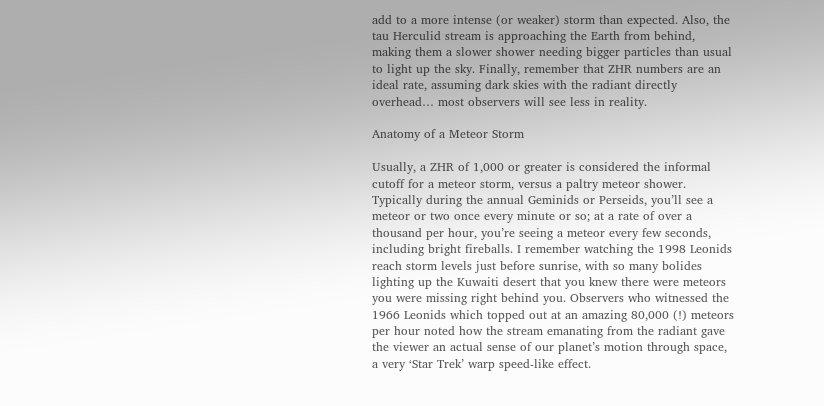add to a more intense (or weaker) storm than expected. Also, the tau Herculid stream is approaching the Earth from behind, making them a slower shower needing bigger particles than usual to light up the sky. Finally, remember that ZHR numbers are an ideal rate, assuming dark skies with the radiant directly overhead… most observers will see less in reality.

Anatomy of a Meteor Storm

Usually, a ZHR of 1,000 or greater is considered the informal cutoff for a meteor storm, versus a paltry meteor shower. Typically during the annual Geminids or Perseids, you’ll see a meteor or two once every minute or so; at a rate of over a thousand per hour, you’re seeing a meteor every few seconds, including bright fireballs. I remember watching the 1998 Leonids reach storm levels just before sunrise, with so many bolides lighting up the Kuwaiti desert that you knew there were meteors you were missing right behind you. Observers who witnessed the 1966 Leonids which topped out at an amazing 80,000 (!) meteors per hour noted how the stream emanating from the radiant gave the viewer an actual sense of our planet’s motion through space, a very ‘Star Trek’ warp speed-like effect.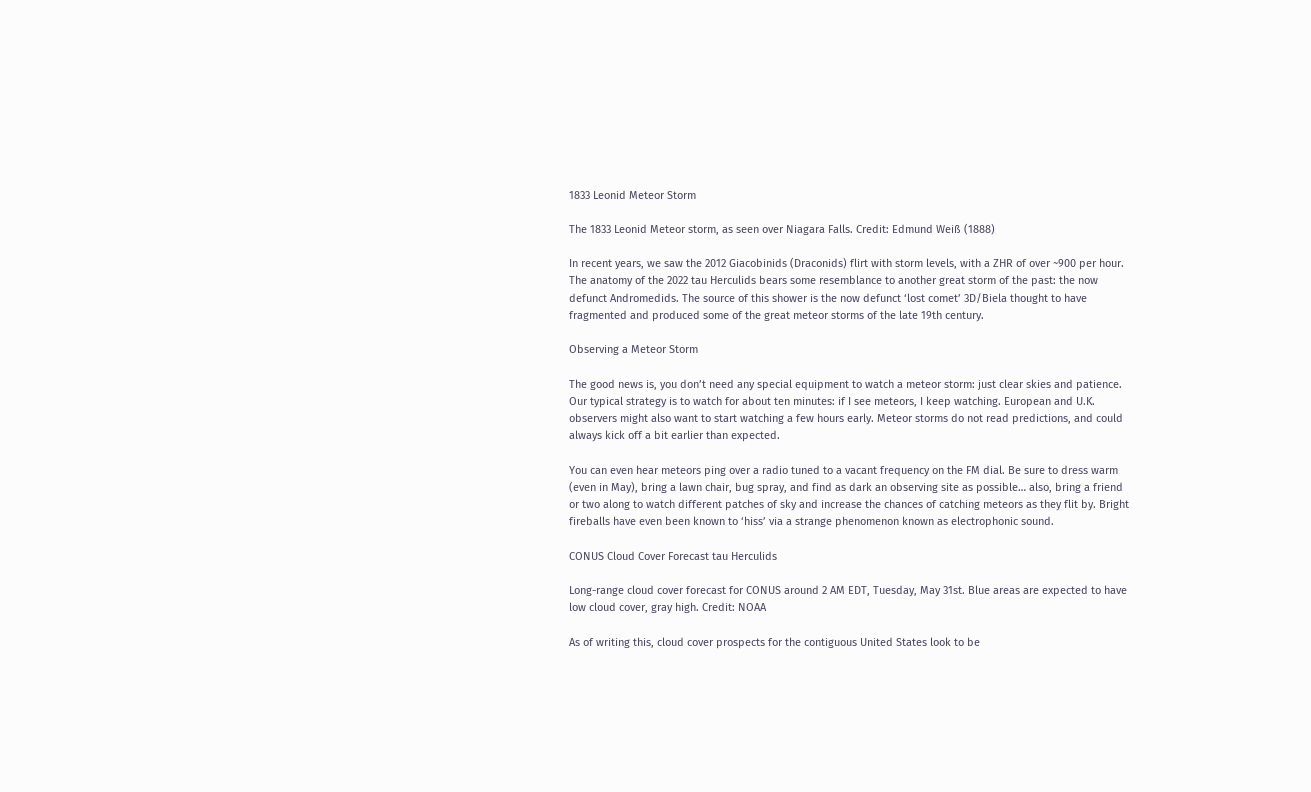1833 Leonid Meteor Storm

The 1833 Leonid Meteor storm, as seen over Niagara Falls. Credit: Edmund Weiß (1888)

In recent years, we saw the 2012 Giacobinids (Draconids) flirt with storm levels, with a ZHR of over ~900 per hour. The anatomy of the 2022 tau Herculids bears some resemblance to another great storm of the past: the now defunct Andromedids. The source of this shower is the now defunct ‘lost comet’ 3D/Biela thought to have fragmented and produced some of the great meteor storms of the late 19th century.

Observing a Meteor Storm

The good news is, you don’t need any special equipment to watch a meteor storm: just clear skies and patience. Our typical strategy is to watch for about ten minutes: if I see meteors, I keep watching. European and U.K. observers might also want to start watching a few hours early. Meteor storms do not read predictions, and could always kick off a bit earlier than expected.

You can even hear meteors ping over a radio tuned to a vacant frequency on the FM dial. Be sure to dress warm (even in May), bring a lawn chair, bug spray, and find as dark an observing site as possible… also, bring a friend or two along to watch different patches of sky and increase the chances of catching meteors as they flit by. Bright fireballs have even been known to ‘hiss’ via a strange phenomenon known as electrophonic sound.

CONUS Cloud Cover Forecast tau Herculids

Long-range cloud cover forecast for CONUS around 2 AM EDT, Tuesday, May 31st. Blue areas are expected to have low cloud cover, gray high. Credit: NOAA

As of writing this, cloud cover prospects for the contiguous United States look to be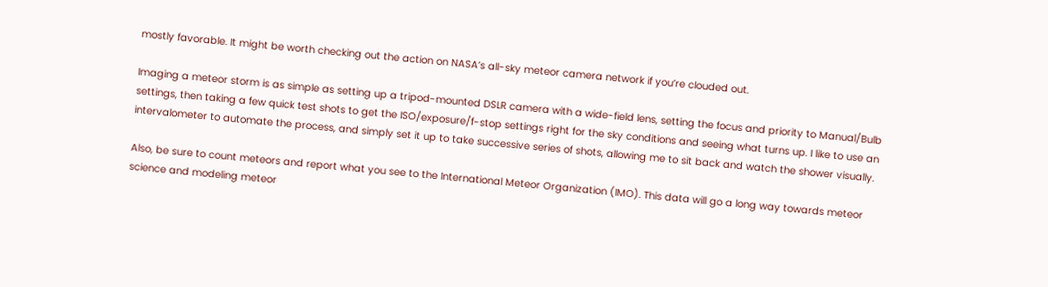mostly favorable. It might be worth checking out the action on NASA’s all-sky meteor camera network if you’re clouded out.

Imaging a meteor storm is as simple as setting up a tripod-mounted DSLR camera with a wide-field lens, setting the focus and priority to Manual/Bulb settings, then taking a few quick test shots to get the ISO/exposure/f-stop settings right for the sky conditions and seeing what turns up. I like to use an intervalometer to automate the process, and simply set it up to take successive series of shots, allowing me to sit back and watch the shower visually.

Also, be sure to count meteors and report what you see to the International Meteor Organization (IMO). This data will go a long way towards meteor science and modeling meteor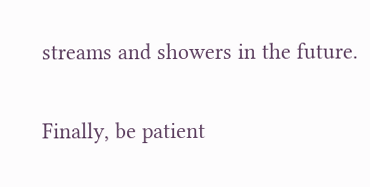streams and showers in the future.

Finally, be patient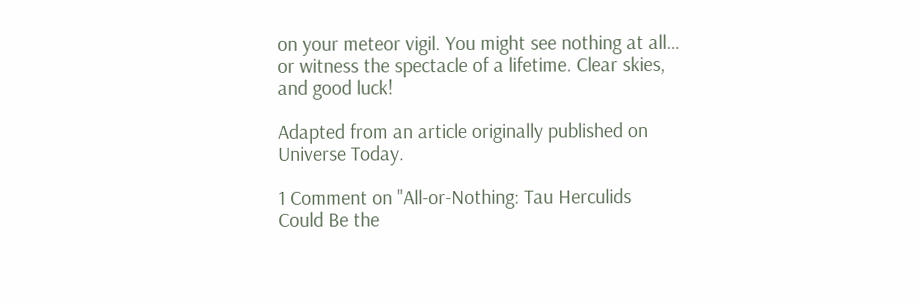on your meteor vigil. You might see nothing at all… or witness the spectacle of a lifetime. Clear skies, and good luck!

Adapted from an article originally published on Universe Today.

1 Comment on "All-or-Nothing: Tau Herculids Could Be the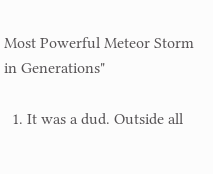Most Powerful Meteor Storm in Generations"

  1. It was a dud. Outside all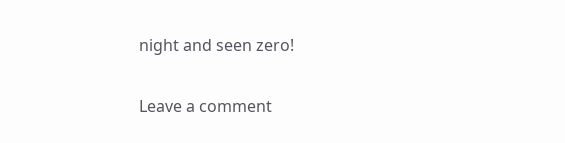night and seen zero!

Leave a comment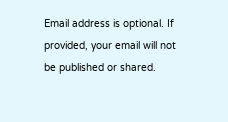Email address is optional. If provided, your email will not be published or shared.